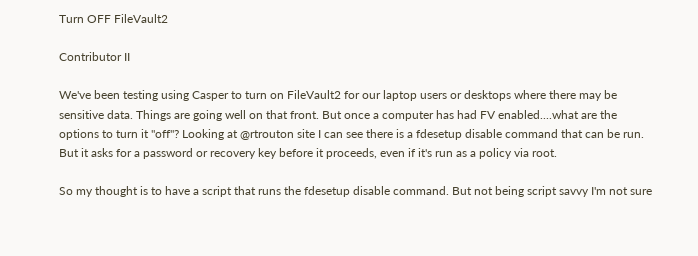Turn OFF FileVault2

Contributor II

We've been testing using Casper to turn on FileVault2 for our laptop users or desktops where there may be sensitive data. Things are going well on that front. But once a computer has had FV enabled....what are the options to turn it "off"? Looking at @rtrouton site I can see there is a fdesetup disable command that can be run. But it asks for a password or recovery key before it proceeds, even if it's run as a policy via root.

So my thought is to have a script that runs the fdesetup disable command. But not being script savvy I'm not sure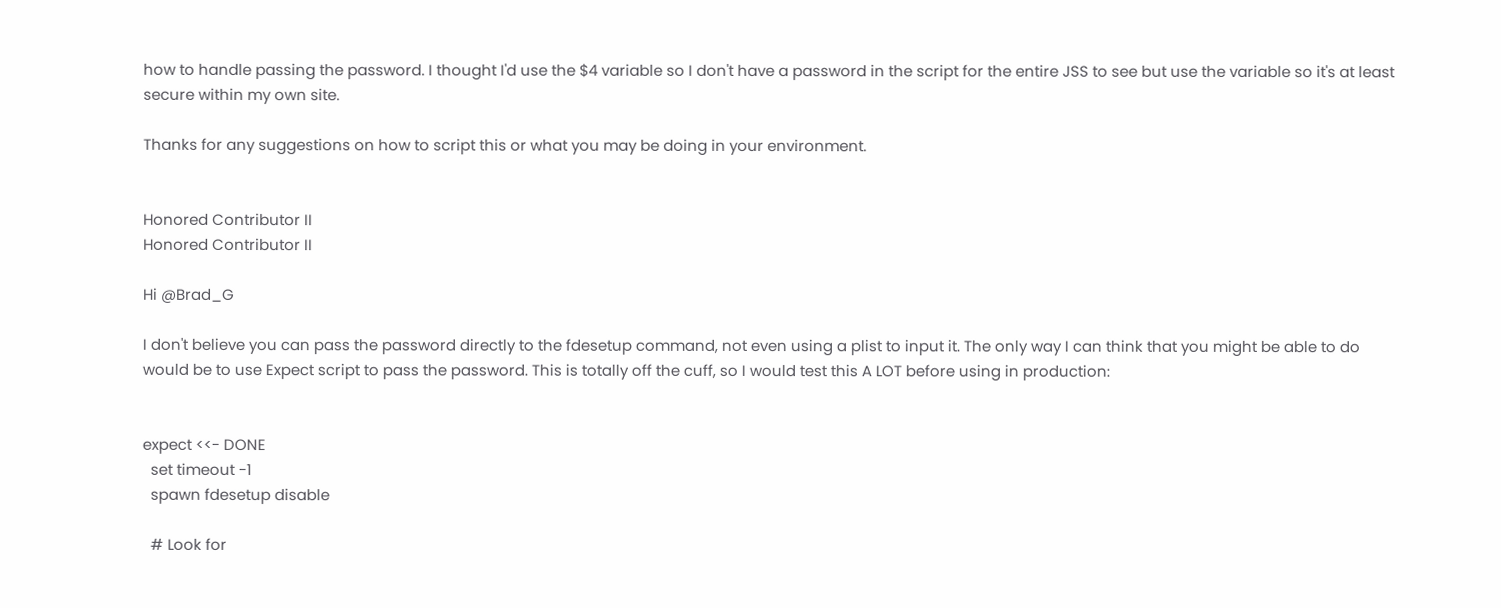how to handle passing the password. I thought I'd use the $4 variable so I don't have a password in the script for the entire JSS to see but use the variable so it's at least secure within my own site.

Thanks for any suggestions on how to script this or what you may be doing in your environment.


Honored Contributor II
Honored Contributor II

Hi @Brad_G

I don't believe you can pass the password directly to the fdesetup command, not even using a plist to input it. The only way I can think that you might be able to do would be to use Expect script to pass the password. This is totally off the cuff, so I would test this A LOT before using in production:


expect <<- DONE
  set timeout -1
  spawn fdesetup disable

  # Look for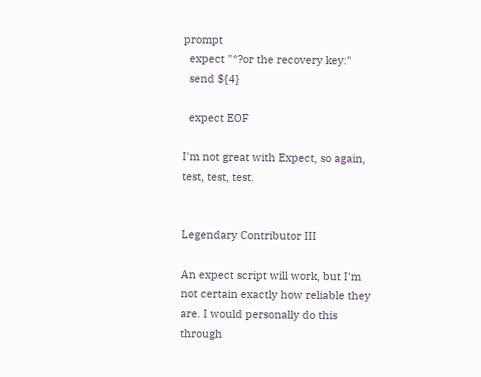prompt
  expect "*?or the recovery key:"
  send ${4}

  expect EOF

I'm not great with Expect, so again, test, test, test.


Legendary Contributor III

An expect script will work, but I'm not certain exactly how reliable they are. I would personally do this through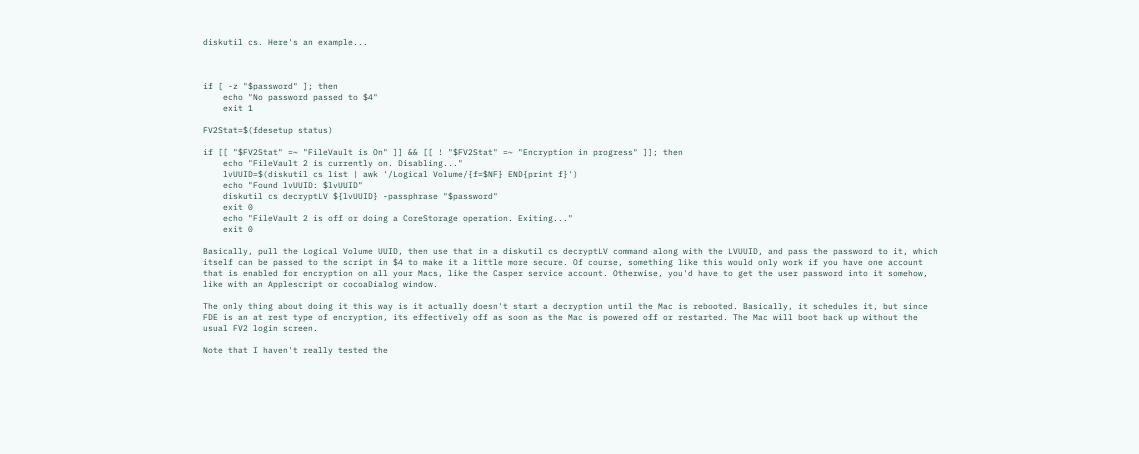diskutil cs. Here's an example...



if [ -z "$password" ]; then
    echo "No password passed to $4"
    exit 1

FV2Stat=$(fdesetup status)

if [[ "$FV2Stat" =~ "FileVault is On" ]] && [[ ! "$FV2Stat" =~ "Encryption in progress" ]]; then
    echo "FileVault 2 is currently on. Disabling..."
    lvUUID=$(diskutil cs list | awk '/Logical Volume/{f=$NF} END{print f}')
    echo "Found lvUUID: $lvUUID"
    diskutil cs decryptLV ${lvUUID} -passphrase "$password"
    exit 0
    echo "FileVault 2 is off or doing a CoreStorage operation. Exiting..."
    exit 0

Basically, pull the Logical Volume UUID, then use that in a diskutil cs decryptLV command along with the LVUUID, and pass the password to it, which itself can be passed to the script in $4 to make it a little more secure. Of course, something like this would only work if you have one account that is enabled for encryption on all your Macs, like the Casper service account. Otherwise, you'd have to get the user password into it somehow, like with an Applescript or cocoaDialog window.

The only thing about doing it this way is it actually doesn't start a decryption until the Mac is rebooted. Basically, it schedules it, but since FDE is an at rest type of encryption, its effectively off as soon as the Mac is powered off or restarted. The Mac will boot back up without the usual FV2 login screen.

Note that I haven't really tested the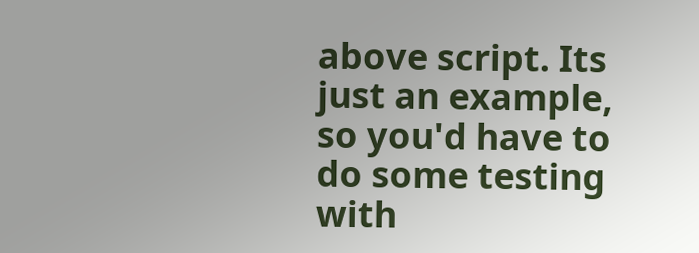above script. Its just an example, so you'd have to do some testing with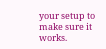your setup to make sure it works.